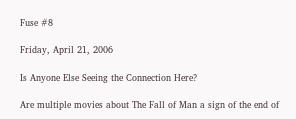Fuse #8

Friday, April 21, 2006

Is Anyone Else Seeing the Connection Here?

Are multiple movies about The Fall of Man a sign of the end of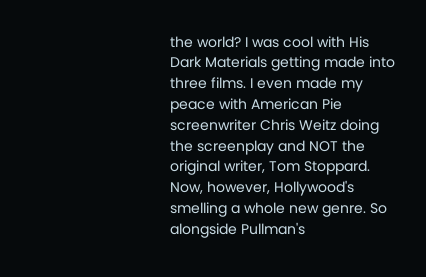the world? I was cool with His Dark Materials getting made into three films. I even made my peace with American Pie screenwriter Chris Weitz doing the screenplay and NOT the original writer, Tom Stoppard. Now, however, Hollywood's smelling a whole new genre. So alongside Pullman's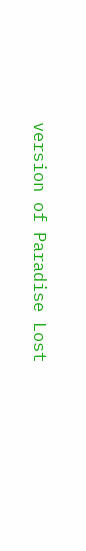version of Paradise Lost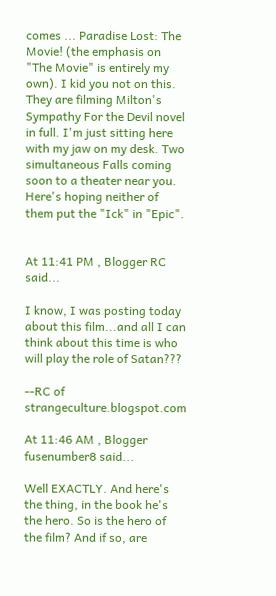comes ... Paradise Lost: The Movie! (the emphasis on "The Movie" is entirely my own). I kid you not on this. They are filming Milton's Sympathy For the Devil novel in full. I'm just sitting here with my jaw on my desk. Two simultaneous Falls coming soon to a theater near you. Here's hoping neither of them put the "Ick" in "Epic".


At 11:41 PM , Blogger RC said...

I know, I was posting today about this film...and all I can think about this time is who will play the role of Satan???

--RC of strangeculture.blogspot.com

At 11:46 AM , Blogger fusenumber8 said...

Well EXACTLY. And here's the thing, in the book he's the hero. So is the hero of the film? And if so, are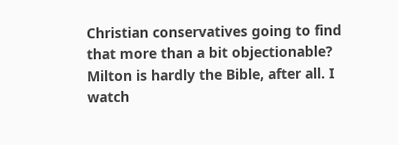Christian conservatives going to find that more than a bit objectionable? Milton is hardly the Bible, after all. I watch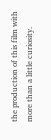the production of this film with more than a little curiosity.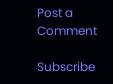Post a Comment

Subscribe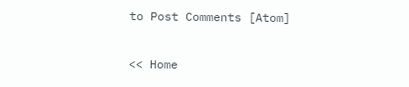to Post Comments [Atom]

<< Home